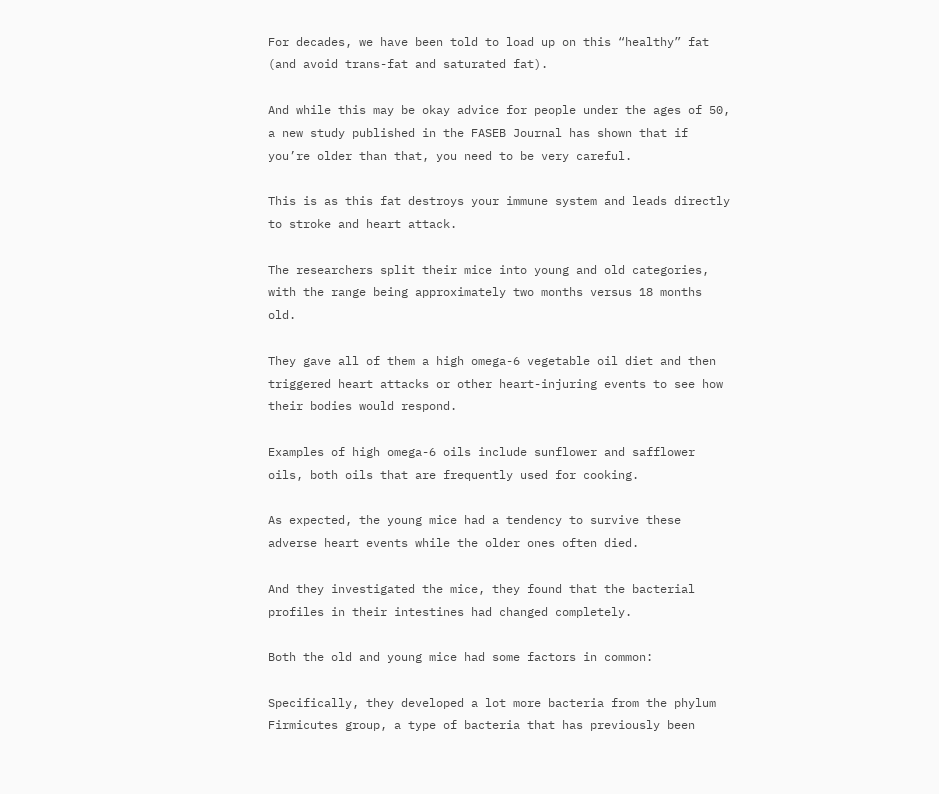For decades, we have been told to load up on this “healthy” fat (and avoid trans-fat and saturated fat).

And while this may be okay advice for people under the ages of 50, a new study published in the FASEB Journal has shown that if you’re older than that, you need to be very careful.

This is as this fat destroys your immune system and leads directly to stroke and heart attack.

The researchers split their mice into young and old categories, with the range being approximately two months versus 18 months old.

They gave all of them a high omega-6 vegetable oil diet and then triggered heart attacks or other heart-injuring events to see how their bodies would respond.

Examples of high omega-6 oils include sunflower and safflower oils, both oils that are frequently used for cooking.

As expected, the young mice had a tendency to survive these adverse heart events while the older ones often died.

And they investigated the mice, they found that the bacterial profiles in their intestines had changed completely.

Both the old and young mice had some factors in common:

Specifically, they developed a lot more bacteria from the phylum Firmicutes group, a type of bacteria that has previously been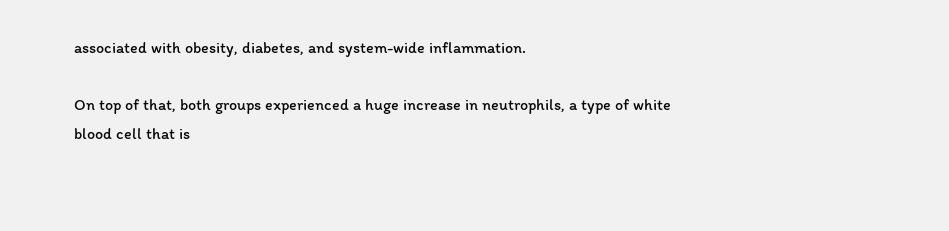associated with obesity, diabetes, and system-wide inflammation.

On top of that, both groups experienced a huge increase in neutrophils, a type of white blood cell that is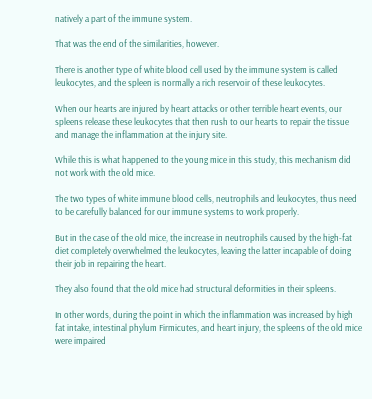natively a part of the immune system.

That was the end of the similarities, however.

There is another type of white blood cell used by the immune system is called leukocytes, and the spleen is normally a rich reservoir of these leukocytes.

When our hearts are injured by heart attacks or other terrible heart events, our spleens release these leukocytes that then rush to our hearts to repair the tissue and manage the inflammation at the injury site.

While this is what happened to the young mice in this study, this mechanism did not work with the old mice.

The two types of white immune blood cells, neutrophils and leukocytes, thus need to be carefully balanced for our immune systems to work properly.

But in the case of the old mice, the increase in neutrophils caused by the high-fat diet completely overwhelmed the leukocytes, leaving the latter incapable of doing their job in repairing the heart.

They also found that the old mice had structural deformities in their spleens.

In other words, during the point in which the inflammation was increased by high fat intake, intestinal phylum Firmicutes, and heart injury, the spleens of the old mice were impaired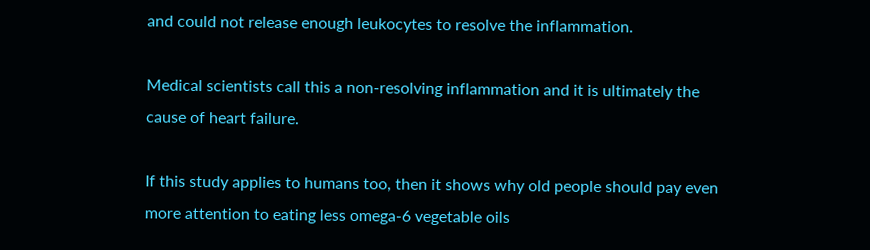and could not release enough leukocytes to resolve the inflammation.

Medical scientists call this a non-resolving inflammation and it is ultimately the cause of heart failure.

If this study applies to humans too, then it shows why old people should pay even more attention to eating less omega-6 vegetable oils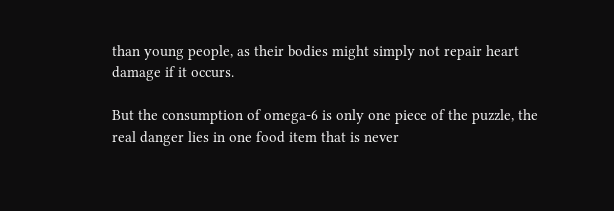than young people, as their bodies might simply not repair heart damage if it occurs.

But the consumption of omega-6 is only one piece of the puzzle, the real danger lies in one food item that is never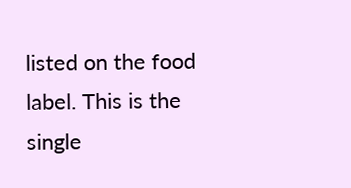listed on the food label. This is the single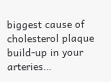biggest cause of cholesterol plaque build-up in your arteries…